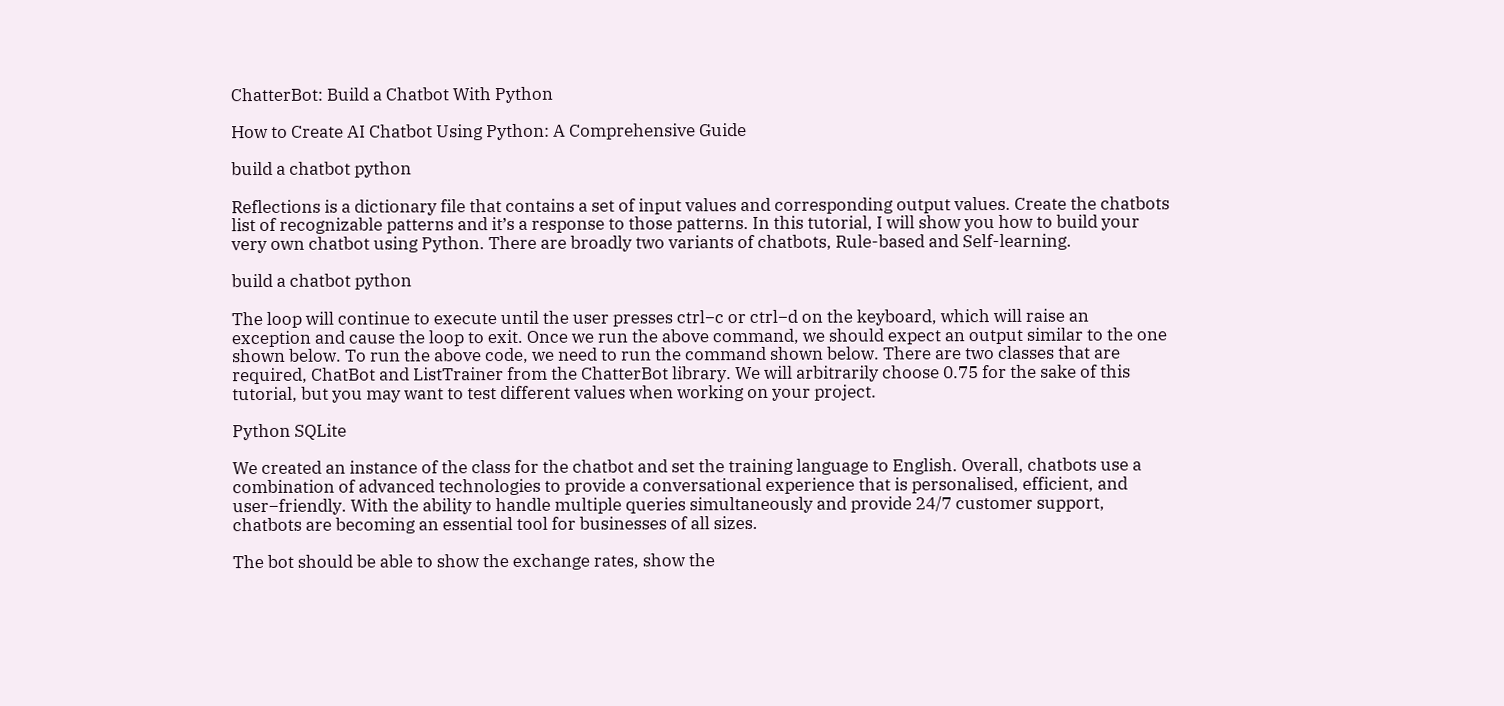ChatterBot: Build a Chatbot With Python

How to Create AI Chatbot Using Python: A Comprehensive Guide

build a chatbot python

Reflections is a dictionary file that contains a set of input values and corresponding output values. Create the chatbots list of recognizable patterns and it’s a response to those patterns. In this tutorial, I will show you how to build your very own chatbot using Python. There are broadly two variants of chatbots, Rule-based and Self-learning.

build a chatbot python

The loop will continue to execute until the user presses ctrl−c or ctrl−d on the keyboard, which will raise an exception and cause the loop to exit. Once we run the above command, we should expect an output similar to the one shown below. To run the above code, we need to run the command shown below. There are two classes that are required, ChatBot and ListTrainer from the ChatterBot library. We will arbitrarily choose 0.75 for the sake of this tutorial, but you may want to test different values when working on your project.

Python SQLite

We created an instance of the class for the chatbot and set the training language to English. Overall, chatbots use a combination of advanced technologies to provide a conversational experience that is personalised, efficient, and user−friendly. With the ability to handle multiple queries simultaneously and provide 24/7 customer support, chatbots are becoming an essential tool for businesses of all sizes.

The bot should be able to show the exchange rates, show the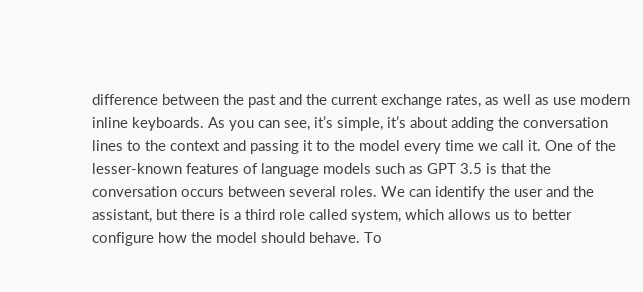difference between the past and the current exchange rates, as well as use modern inline keyboards. As you can see, it’s simple, it’s about adding the conversation lines to the context and passing it to the model every time we call it. One of the lesser-known features of language models such as GPT 3.5 is that the conversation occurs between several roles. We can identify the user and the assistant, but there is a third role called system, which allows us to better configure how the model should behave. To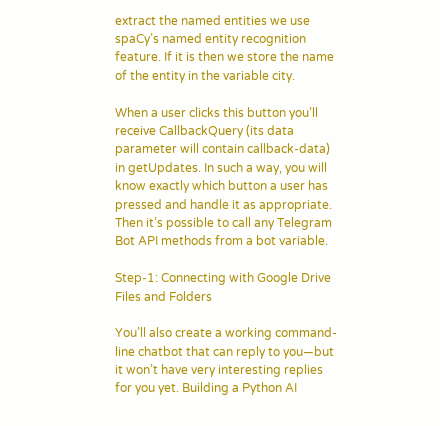extract the named entities we use spaCy’s named entity recognition feature. If it is then we store the name of the entity in the variable city.

When a user clicks this button you’ll receive CallbackQuery (its data parameter will contain callback-data) in getUpdates. In such a way, you will know exactly which button a user has pressed and handle it as appropriate. Then it’s possible to call any Telegram Bot API methods from a bot variable.

Step-1: Connecting with Google Drive Files and Folders

You’ll also create a working command-line chatbot that can reply to you—but it won’t have very interesting replies for you yet. Building a Python AI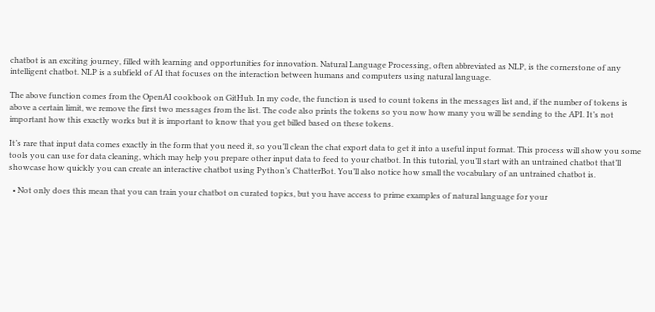chatbot is an exciting journey, filled with learning and opportunities for innovation. Natural Language Processing, often abbreviated as NLP, is the cornerstone of any intelligent chatbot. NLP is a subfield of AI that focuses on the interaction between humans and computers using natural language.

The above function comes from the OpenAI cookbook on GitHub. In my code, the function is used to count tokens in the messages list and, if the number of tokens is above a certain limit, we remove the first two messages from the list. The code also prints the tokens so you now how many you will be sending to the API. It’s not important how this exactly works but it is important to know that you get billed based on these tokens.

It’s rare that input data comes exactly in the form that you need it, so you’ll clean the chat export data to get it into a useful input format. This process will show you some tools you can use for data cleaning, which may help you prepare other input data to feed to your chatbot. In this tutorial, you’ll start with an untrained chatbot that’ll showcase how quickly you can create an interactive chatbot using Python’s ChatterBot. You’ll also notice how small the vocabulary of an untrained chatbot is.

  • Not only does this mean that you can train your chatbot on curated topics, but you have access to prime examples of natural language for your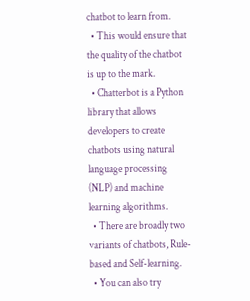chatbot to learn from.
  • This would ensure that the quality of the chatbot is up to the mark.
  • Chatterbot is a Python library that allows developers to create chatbots using natural language processing (NLP) and machine learning algorithms.
  • There are broadly two variants of chatbots, Rule-based and Self-learning.
  • You can also try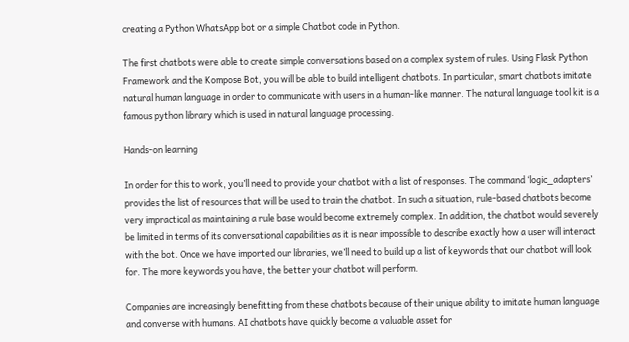creating a Python WhatsApp bot or a simple Chatbot code in Python.

The first chatbots were able to create simple conversations based on a complex system of rules. Using Flask Python Framework and the Kompose Bot, you will be able to build intelligent chatbots. In particular, smart chatbots imitate natural human language in order to communicate with users in a human-like manner. The natural language tool kit is a famous python library which is used in natural language processing.

Hands-on learning

In order for this to work, you’ll need to provide your chatbot with a list of responses. The command ‘logic_adapters’ provides the list of resources that will be used to train the chatbot. In such a situation, rule-based chatbots become very impractical as maintaining a rule base would become extremely complex. In addition, the chatbot would severely be limited in terms of its conversational capabilities as it is near impossible to describe exactly how a user will interact with the bot. Once we have imported our libraries, we’ll need to build up a list of keywords that our chatbot will look for. The more keywords you have, the better your chatbot will perform.

Companies are increasingly benefitting from these chatbots because of their unique ability to imitate human language and converse with humans. AI chatbots have quickly become a valuable asset for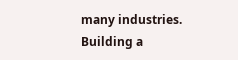many industries. Building a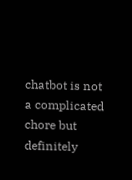chatbot is not a complicated chore but definitely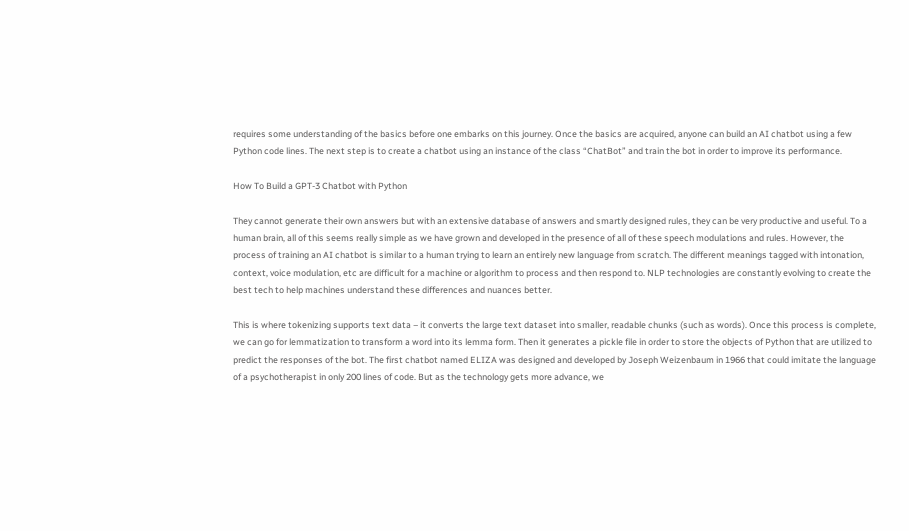requires some understanding of the basics before one embarks on this journey. Once the basics are acquired, anyone can build an AI chatbot using a few Python code lines. The next step is to create a chatbot using an instance of the class “ChatBot” and train the bot in order to improve its performance.

How To Build a GPT-3 Chatbot with Python

They cannot generate their own answers but with an extensive database of answers and smartly designed rules, they can be very productive and useful. To a human brain, all of this seems really simple as we have grown and developed in the presence of all of these speech modulations and rules. However, the process of training an AI chatbot is similar to a human trying to learn an entirely new language from scratch. The different meanings tagged with intonation, context, voice modulation, etc are difficult for a machine or algorithm to process and then respond to. NLP technologies are constantly evolving to create the best tech to help machines understand these differences and nuances better.

This is where tokenizing supports text data – it converts the large text dataset into smaller, readable chunks (such as words). Once this process is complete, we can go for lemmatization to transform a word into its lemma form. Then it generates a pickle file in order to store the objects of Python that are utilized to predict the responses of the bot. The first chatbot named ELIZA was designed and developed by Joseph Weizenbaum in 1966 that could imitate the language of a psychotherapist in only 200 lines of code. But as the technology gets more advance, we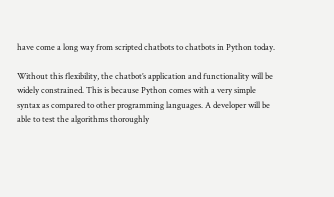have come a long way from scripted chatbots to chatbots in Python today.

Without this flexibility, the chatbot’s application and functionality will be widely constrained. This is because Python comes with a very simple syntax as compared to other programming languages. A developer will be able to test the algorithms thoroughly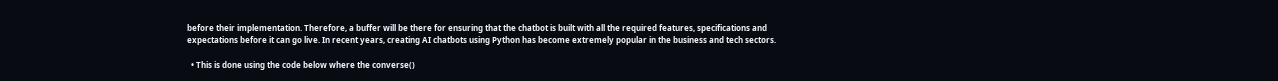before their implementation. Therefore, a buffer will be there for ensuring that the chatbot is built with all the required features, specifications and expectations before it can go live. In recent years, creating AI chatbots using Python has become extremely popular in the business and tech sectors.

  • This is done using the code below where the converse()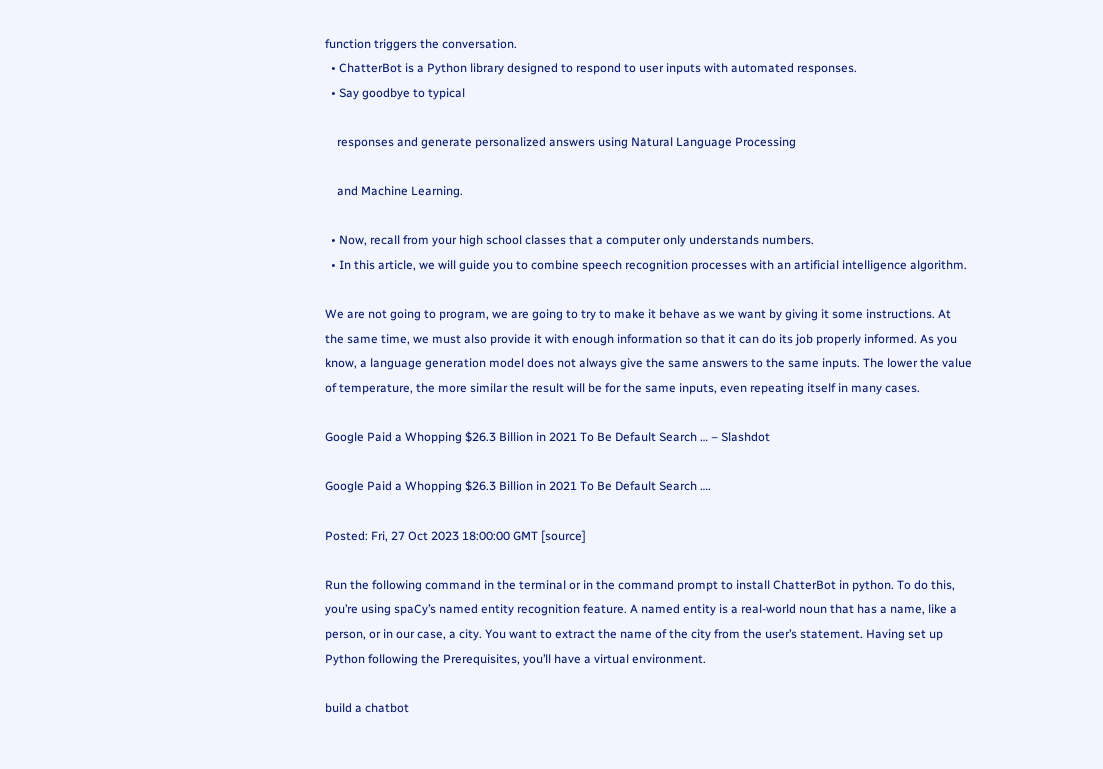function triggers the conversation.
  • ChatterBot is a Python library designed to respond to user inputs with automated responses.
  • Say goodbye to typical

    responses and generate personalized answers using Natural Language Processing

    and Machine Learning.

  • Now, recall from your high school classes that a computer only understands numbers.
  • In this article, we will guide you to combine speech recognition processes with an artificial intelligence algorithm.

We are not going to program, we are going to try to make it behave as we want by giving it some instructions. At the same time, we must also provide it with enough information so that it can do its job properly informed. As you know, a language generation model does not always give the same answers to the same inputs. The lower the value of temperature, the more similar the result will be for the same inputs, even repeating itself in many cases.

Google Paid a Whopping $26.3 Billion in 2021 To Be Default Search … – Slashdot

Google Paid a Whopping $26.3 Billion in 2021 To Be Default Search ….

Posted: Fri, 27 Oct 2023 18:00:00 GMT [source]

Run the following command in the terminal or in the command prompt to install ChatterBot in python. To do this, you’re using spaCy’s named entity recognition feature. A named entity is a real-world noun that has a name, like a person, or in our case, a city. You want to extract the name of the city from the user’s statement. Having set up Python following the Prerequisites, you’ll have a virtual environment.

build a chatbot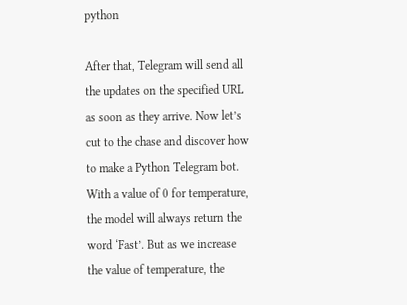python

After that, Telegram will send all the updates on the specified URL as soon as they arrive. Now let’s cut to the chase and discover how to make a Python Telegram bot. With a value of 0 for temperature, the model will always return the word ‘Fast’. But as we increase the value of temperature, the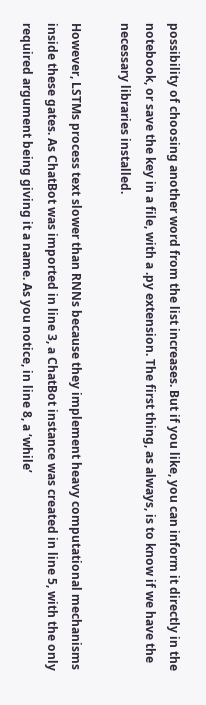possibility of choosing another word from the list increases. But if you like, you can inform it directly in the notebook, or save the key in a file, with a .py extension. The first thing, as always, is to know if we have the necessary libraries installed.

However, LSTMs process text slower than RNNs because they implement heavy computational mechanisms inside these gates. As ChatBot was imported in line 3, a ChatBot instance was created in line 5, with the only required argument being giving it a name. As you notice, in line 8, a ‘while’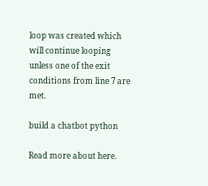loop was created which will continue looping unless one of the exit conditions from line 7 are met.

build a chatbot python

Read more about here.